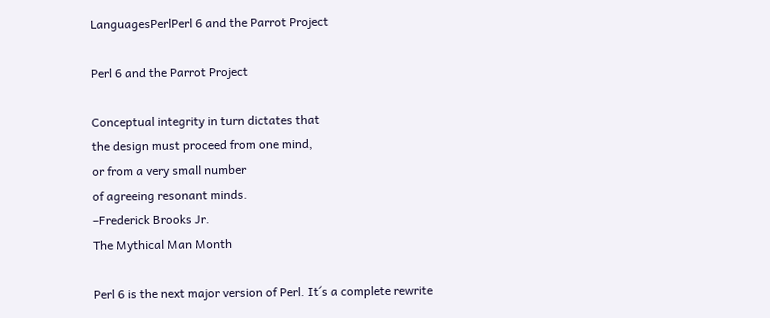LanguagesPerlPerl 6 and the Parrot Project

Perl 6 and the Parrot Project

Conceptual integrity in turn dictates that
the design must proceed from one mind,
or from a very small number
of agreeing resonant minds.
–Frederick Brooks Jr.
The Mythical Man Month

Perl 6 is the next major version of Perl. It´s a complete rewrite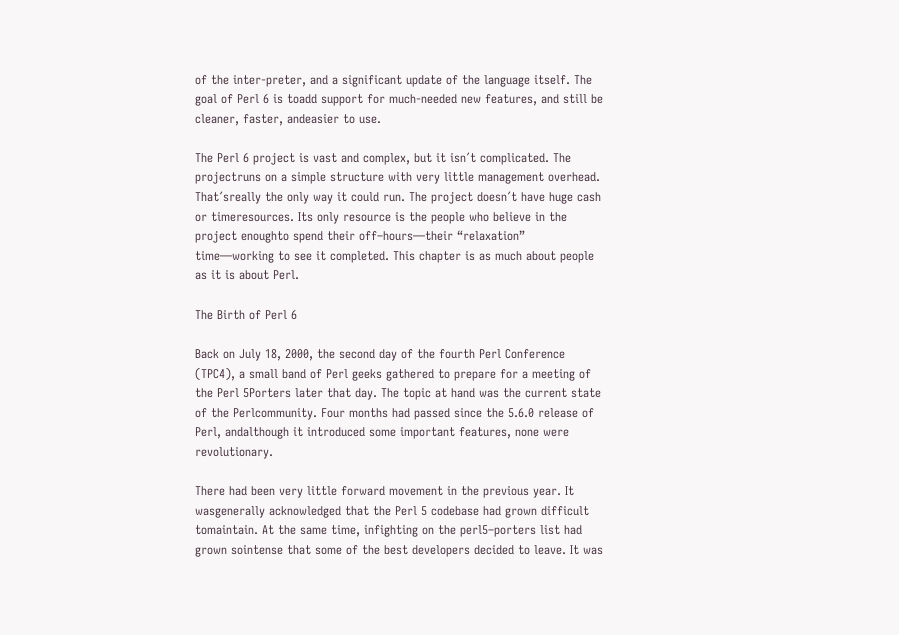of the inter-preter, and a significant update of the language itself. The goal of Perl 6 is toadd support for much-needed new features, and still be cleaner, faster, andeasier to use.

The Perl 6 project is vast and complex, but it isn´t complicated. The projectruns on a simple structure with very little management overhead. That´sreally the only way it could run. The project doesn´t have huge cash or timeresources. Its only resource is the people who believe in the project enoughto spend their off–hours—their “relaxation” time—working to see it completed. This chapter is as much about people as it is about Perl.

The Birth of Perl 6

Back on July 18, 2000, the second day of the fourth Perl Conference (TPC4), a small band of Perl geeks gathered to prepare for a meeting of the Perl 5Porters later that day. The topic at hand was the current state of the Perlcommunity. Four months had passed since the 5.6.0 release of Perl, andalthough it introduced some important features, none were revolutionary.

There had been very little forward movement in the previous year. It wasgenerally acknowledged that the Perl 5 codebase had grown difficult tomaintain. At the same time, infighting on the perl5–porters list had grown sointense that some of the best developers decided to leave. It was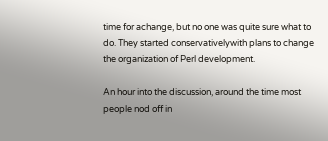time for achange, but no one was quite sure what to do. They started conservativelywith plans to change the organization of Perl development.

An hour into the discussion, around the time most people nod off in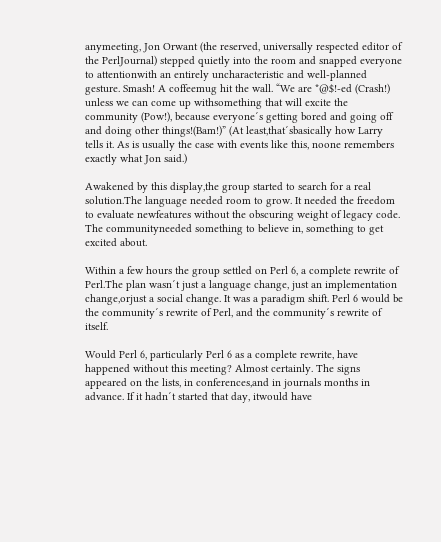anymeeting, Jon Orwant (the reserved, universally respected editor of the PerlJournal) stepped quietly into the room and snapped everyone to attentionwith an entirely uncharacteristic and well-planned gesture. Smash! A coffeemug hit the wall. “We are *@$!-ed (Crash!) unless we can come up withsomething that will excite the community (Pow!), because everyone´s getting bored and going off and doing other things!(Bam!)” (At least,that´sbasically how Larry tells it. As is usually the case with events like this, noone remembers exactly what Jon said.)

Awakened by this display,the group started to search for a real solution.The language needed room to grow. It needed the freedom to evaluate newfeatures without the obscuring weight of legacy code. The communityneeded something to believe in, something to get excited about.

Within a few hours the group settled on Perl 6, a complete rewrite of Perl.The plan wasn´t just a language change, just an implementation change,orjust a social change. It was a paradigm shift. Perl 6 would be the community´s rewrite of Perl, and the community´s rewrite of itself.

Would Perl 6, particularly Perl 6 as a complete rewrite, have happened without this meeting? Almost certainly. The signs appeared on the lists, in conferences,and in journals months in advance. If it hadn´t started that day, itwould have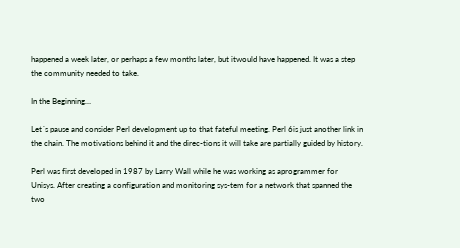happened a week later, or perhaps a few months later, but itwould have happened. It was a step the community needed to take.

In the Beginning…

Let´s pause and consider Perl development up to that fateful meeting. Perl 6is just another link in the chain. The motivations behind it and the direc-tions it will take are partially guided by history.

Perl was first developed in 1987 by Larry Wall while he was working as aprogrammer for Unisys. After creating a configuration and monitoring sys-tem for a network that spanned the two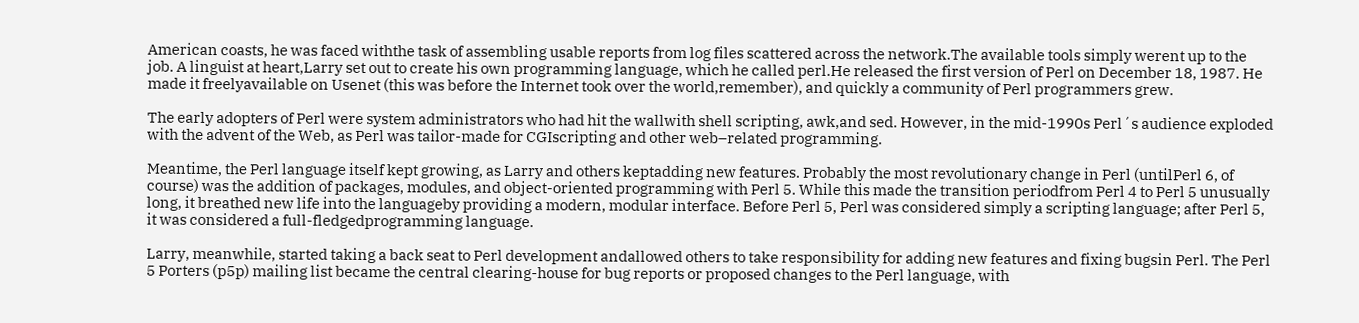American coasts, he was faced withthe task of assembling usable reports from log files scattered across the network.The available tools simply werent up to the job. A linguist at heart,Larry set out to create his own programming language, which he called perl.He released the first version of Perl on December 18, 1987. He made it freelyavailable on Usenet (this was before the Internet took over the world,remember), and quickly a community of Perl programmers grew.

The early adopters of Perl were system administrators who had hit the wallwith shell scripting, awk,and sed. However, in the mid-1990s Perl´s audience exploded with the advent of the Web, as Perl was tailor-made for CGIscripting and other web–related programming.

Meantime, the Perl language itself kept growing, as Larry and others keptadding new features. Probably the most revolutionary change in Perl (untilPerl 6, of course) was the addition of packages, modules, and object-oriented programming with Perl 5. While this made the transition periodfrom Perl 4 to Perl 5 unusually long, it breathed new life into the languageby providing a modern, modular interface. Before Perl 5, Perl was considered simply a scripting language; after Perl 5, it was considered a full-fledgedprogramming language.

Larry, meanwhile, started taking a back seat to Perl development andallowed others to take responsibility for adding new features and fixing bugsin Perl. The Perl 5 Porters (p5p) mailing list became the central clearing-house for bug reports or proposed changes to the Perl language, with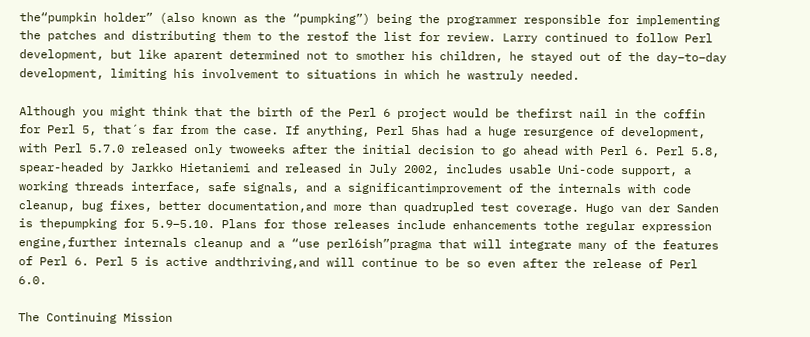the“pumpkin holder” (also known as the “pumpking”) being the programmer responsible for implementing the patches and distributing them to the restof the list for review. Larry continued to follow Perl development, but like aparent determined not to smother his children, he stayed out of the day–to–day development, limiting his involvement to situations in which he wastruly needed.

Although you might think that the birth of the Perl 6 project would be thefirst nail in the coffin for Perl 5, that´s far from the case. If anything, Perl 5has had a huge resurgence of development, with Perl 5.7.0 released only twoweeks after the initial decision to go ahead with Perl 6. Perl 5.8, spear-headed by Jarkko Hietaniemi and released in July 2002, includes usable Uni-code support, a working threads interface, safe signals, and a significantimprovement of the internals with code cleanup, bug fixes, better documentation,and more than quadrupled test coverage. Hugo van der Sanden is thepumpking for 5.9–5.10. Plans for those releases include enhancements tothe regular expression engine,further internals cleanup and a “use perl6ish”pragma that will integrate many of the features of Perl 6. Perl 5 is active andthriving,and will continue to be so even after the release of Perl 6.0.

The Continuing Mission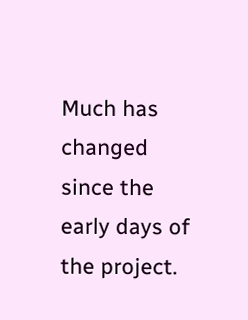Much has changed since the early days of the project.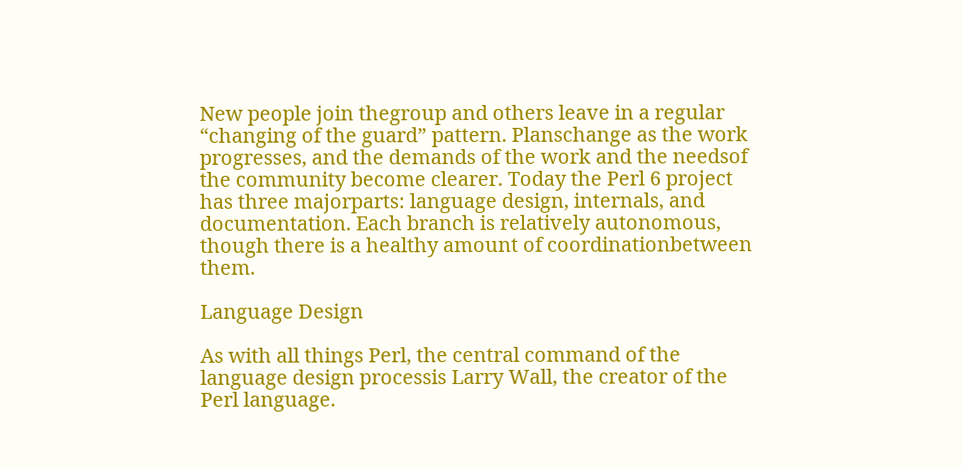New people join thegroup and others leave in a regular “changing of the guard” pattern. Planschange as the work progresses, and the demands of the work and the needsof the community become clearer. Today the Perl 6 project has three majorparts: language design, internals, and documentation. Each branch is relatively autonomous, though there is a healthy amount of coordinationbetween them.

Language Design

As with all things Perl, the central command of the language design processis Larry Wall, the creator of the Perl language.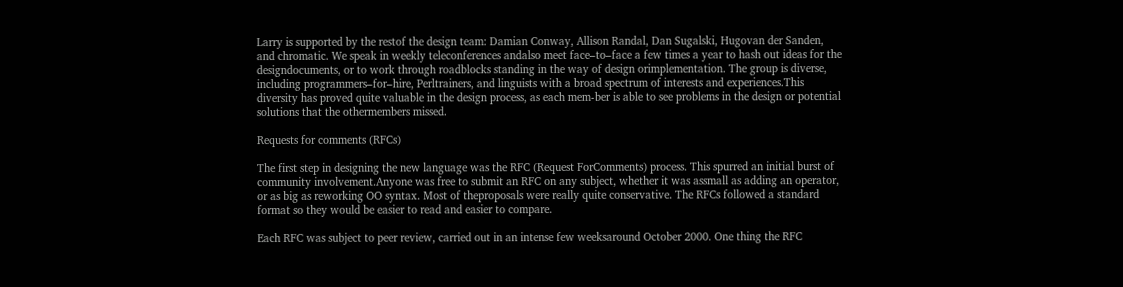Larry is supported by the restof the design team: Damian Conway, Allison Randal, Dan Sugalski, Hugovan der Sanden, and chromatic. We speak in weekly teleconferences andalso meet face–to–face a few times a year to hash out ideas for the designdocuments, or to work through roadblocks standing in the way of design orimplementation. The group is diverse, including programmers–for–hire, Perltrainers, and linguists with a broad spectrum of interests and experiences.This diversity has proved quite valuable in the design process, as each mem-ber is able to see problems in the design or potential solutions that the othermembers missed.

Requests for comments (RFCs)

The first step in designing the new language was the RFC (Request ForComments) process. This spurred an initial burst of community involvement.Anyone was free to submit an RFC on any subject, whether it was assmall as adding an operator, or as big as reworking OO syntax. Most of theproposals were really quite conservative. The RFCs followed a standard format so they would be easier to read and easier to compare.

Each RFC was subject to peer review, carried out in an intense few weeksaround October 2000. One thing the RFC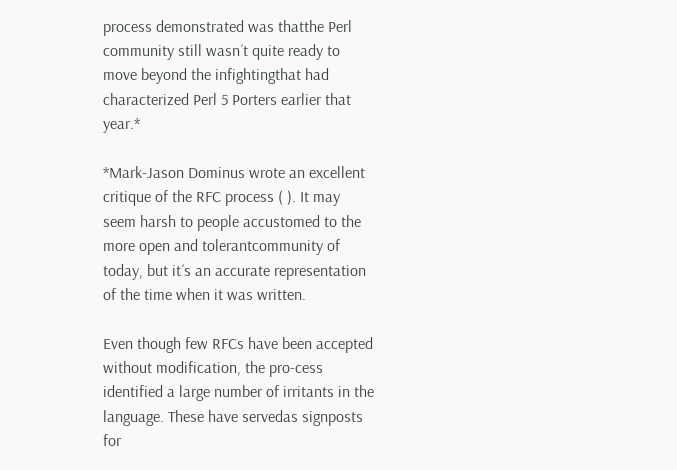process demonstrated was thatthe Perl community still wasn´t quite ready to move beyond the infightingthat had characterized Perl 5 Porters earlier that year.*

*Mark-Jason Dominus wrote an excellent critique of the RFC process ( ). It may seem harsh to people accustomed to the more open and tolerantcommunity of today, but it´s an accurate representation of the time when it was written.

Even though few RFCs have been accepted without modification, the pro-cess identified a large number of irritants in the language. These have servedas signposts for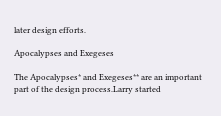later design efforts.

Apocalypses and Exegeses

The Apocalypses* and Exegeses** are an important part of the design process.Larry started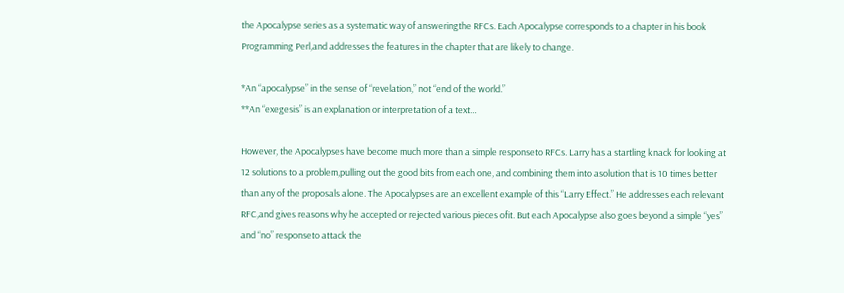the Apocalypse series as a systematic way of answeringthe RFCs. Each Apocalypse corresponds to a chapter in his book Programming Perl,and addresses the features in the chapter that are likely to change.

*An “apocalypse” in the sense of “revelation,” not “end of the world.”
**An “exegesis” is an explanation or interpretation of a text…

However, the Apocalypses have become much more than a simple responseto RFCs. Larry has a startling knack for looking at 12 solutions to a problem,pulling out the good bits from each one, and combining them into asolution that is 10 times better than any of the proposals alone. The Apocalypses are an excellent example of this “Larry Effect.” He addresses each relevant RFC,and gives reasons why he accepted or rejected various pieces ofit. But each Apocalypse also goes beyond a simple “yes” and “no” responseto attack the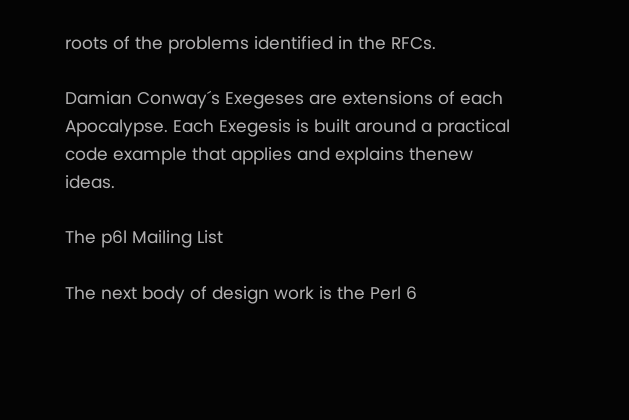roots of the problems identified in the RFCs.

Damian Conway´s Exegeses are extensions of each Apocalypse. Each Exegesis is built around a practical code example that applies and explains thenew ideas.

The p6l Mailing List

The next body of design work is the Perl 6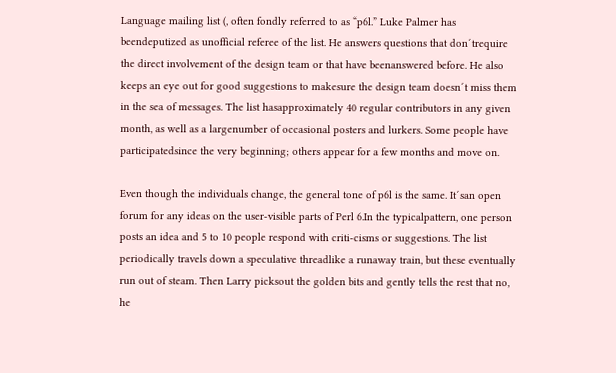Language mailing list (, often fondly referred to as “p6l.” Luke Palmer has beendeputized as unofficial referee of the list. He answers questions that don´trequire the direct involvement of the design team or that have beenanswered before. He also keeps an eye out for good suggestions to makesure the design team doesn´t miss them in the sea of messages. The list hasapproximately 40 regular contributors in any given month, as well as a largenumber of occasional posters and lurkers. Some people have participatedsince the very beginning; others appear for a few months and move on.

Even though the individuals change, the general tone of p6l is the same. It´san open forum for any ideas on the user-visible parts of Perl 6.In the typicalpattern, one person posts an idea and 5 to 10 people respond with criti-cisms or suggestions. The list periodically travels down a speculative threadlike a runaway train, but these eventually run out of steam. Then Larry picksout the golden bits and gently tells the rest that no, he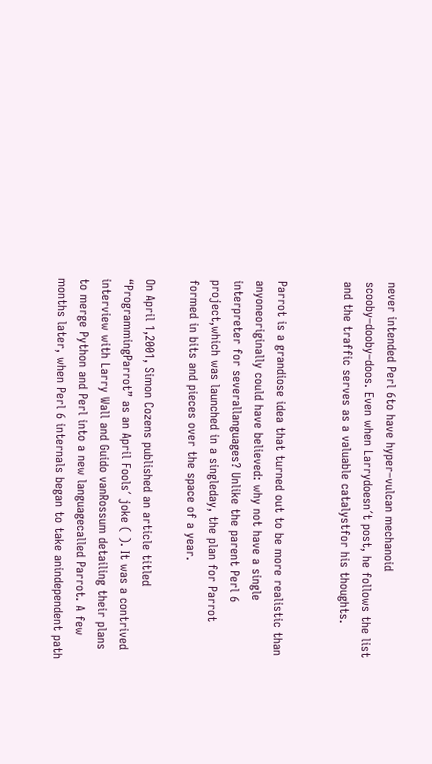never intended Perl 6to have hyper–vulcan mechanoid scooby–dooby–doos. Even when Larrydoesn´t post, he follows the list and the traffic serves as a valuable catalystfor his thoughts.


Parrot is a grandiose idea that turned out to be more realistic than anyoneoriginally could have believed: why not have a single interpreter for severallanguages? Unlike the parent Perl 6 project,which was launched in a singleday, the plan for Parrot formed in bits and pieces over the space of a year.

On April 1,2001, Simon Cozens published an article titled “ProgrammingParrot” as an April Fools´ joke ( ). It was a contrived interview with Larry Wall and Guido vanRossum detailing their plans to merge Python and Perl into a new languagecalled Parrot. A few months later, when Perl 6 internals began to take anindependent path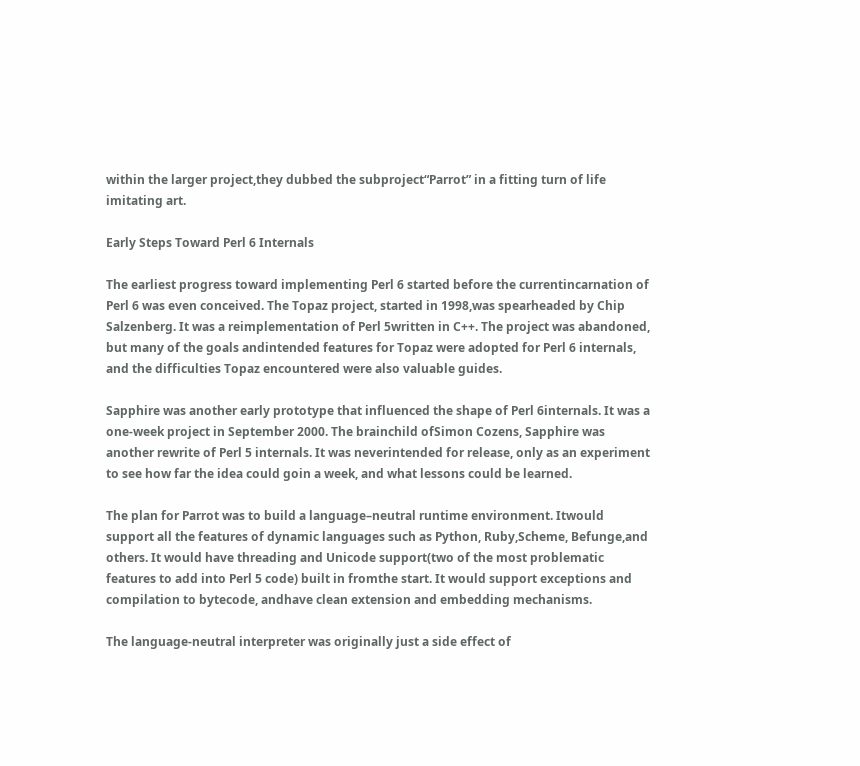within the larger project,they dubbed the subproject“Parrot” in a fitting turn of life imitating art.

Early Steps Toward Perl 6 Internals

The earliest progress toward implementing Perl 6 started before the currentincarnation of Perl 6 was even conceived. The Topaz project, started in 1998,was spearheaded by Chip Salzenberg. It was a reimplementation of Perl 5written in C++. The project was abandoned, but many of the goals andintended features for Topaz were adopted for Perl 6 internals, and the difficulties Topaz encountered were also valuable guides.

Sapphire was another early prototype that influenced the shape of Perl 6internals. It was a one-week project in September 2000. The brainchild ofSimon Cozens, Sapphire was another rewrite of Perl 5 internals. It was neverintended for release, only as an experiment to see how far the idea could goin a week, and what lessons could be learned.

The plan for Parrot was to build a language–neutral runtime environment. Itwould support all the features of dynamic languages such as Python, Ruby,Scheme, Befunge,and others. It would have threading and Unicode support(two of the most problematic features to add into Perl 5 code) built in fromthe start. It would support exceptions and compilation to bytecode, andhave clean extension and embedding mechanisms.

The language-neutral interpreter was originally just a side effect of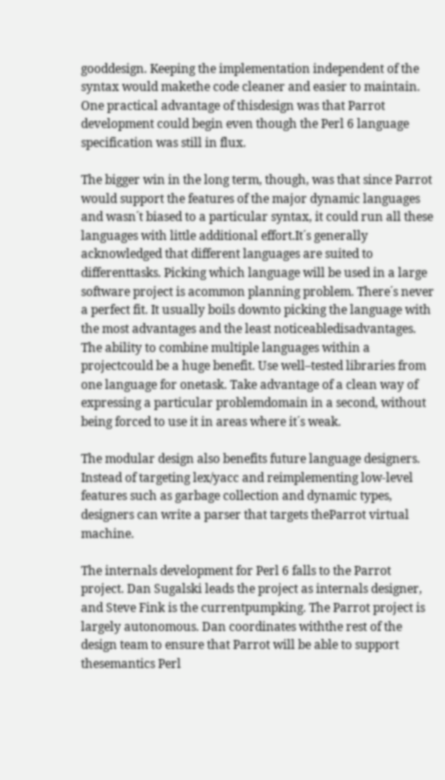gooddesign. Keeping the implementation independent of the syntax would makethe code cleaner and easier to maintain. One practical advantage of thisdesign was that Parrot development could begin even though the Perl 6 language specification was still in flux.

The bigger win in the long term, though, was that since Parrot would support the features of the major dynamic languages and wasn´t biased to a particular syntax, it could run all these languages with little additional effort.It´s generally acknowledged that different languages are suited to differenttasks. Picking which language will be used in a large software project is acommon planning problem. There´s never a perfect fit. It usually boils downto picking the language with the most advantages and the least noticeabledisadvantages. The ability to combine multiple languages within a projectcould be a huge benefit. Use well–tested libraries from one language for onetask. Take advantage of a clean way of expressing a particular problemdomain in a second, without being forced to use it in areas where it´s weak.

The modular design also benefits future language designers. Instead of targeting lex/yacc and reimplementing low-level features such as garbage collection and dynamic types, designers can write a parser that targets theParrot virtual machine.

The internals development for Perl 6 falls to the Parrot project. Dan Sugalski leads the project as internals designer, and Steve Fink is the currentpumpking. The Parrot project is largely autonomous. Dan coordinates withthe rest of the design team to ensure that Parrot will be able to support thesemantics Perl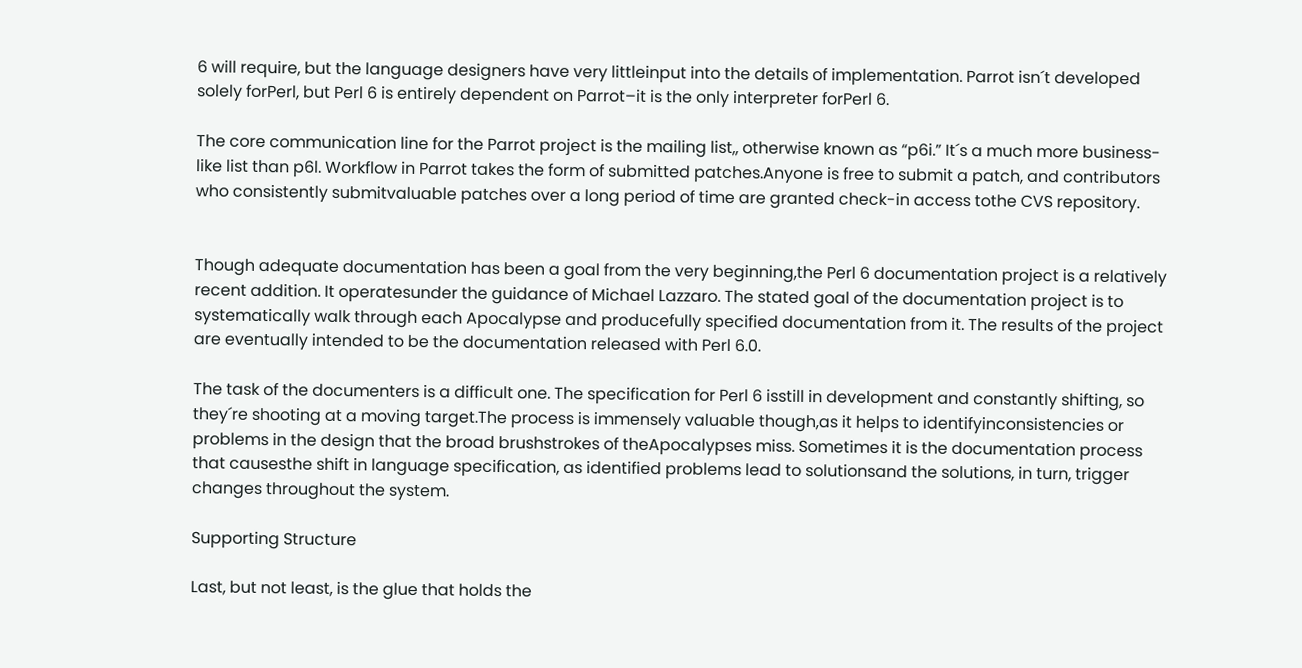6 will require, but the language designers have very littleinput into the details of implementation. Parrot isn´t developed solely forPerl, but Perl 6 is entirely dependent on Parrot–it is the only interpreter forPerl 6.

The core communication line for the Parrot project is the mailing list,, otherwise known as “p6i.” It´s a much more business-like list than p6l. Workflow in Parrot takes the form of submitted patches.Anyone is free to submit a patch, and contributors who consistently submitvaluable patches over a long period of time are granted check-in access tothe CVS repository.


Though adequate documentation has been a goal from the very beginning,the Perl 6 documentation project is a relatively recent addition. It operatesunder the guidance of Michael Lazzaro. The stated goal of the documentation project is to systematically walk through each Apocalypse and producefully specified documentation from it. The results of the project are eventually intended to be the documentation released with Perl 6.0.

The task of the documenters is a difficult one. The specification for Perl 6 isstill in development and constantly shifting, so they´re shooting at a moving target.The process is immensely valuable though,as it helps to identifyinconsistencies or problems in the design that the broad brushstrokes of theApocalypses miss. Sometimes it is the documentation process that causesthe shift in language specification, as identified problems lead to solutionsand the solutions, in turn, trigger changes throughout the system.

Supporting Structure

Last, but not least, is the glue that holds the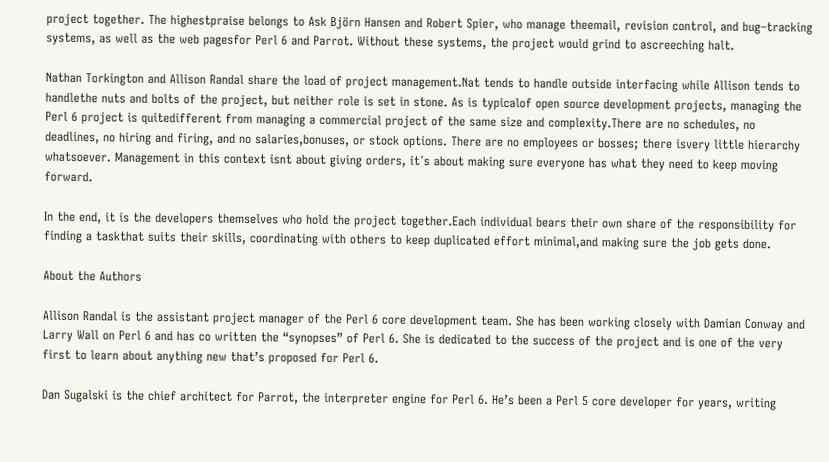project together. The highestpraise belongs to Ask Björn Hansen and Robert Spier, who manage theemail, revision control, and bug–tracking systems, as well as the web pagesfor Perl 6 and Parrot. Without these systems, the project would grind to ascreeching halt.

Nathan Torkington and Allison Randal share the load of project management.Nat tends to handle outside interfacing while Allison tends to handlethe nuts and bolts of the project, but neither role is set in stone. As is typicalof open source development projects, managing the Perl 6 project is quitedifferent from managing a commercial project of the same size and complexity.There are no schedules, no deadlines, no hiring and firing, and no salaries,bonuses, or stock options. There are no employees or bosses; there isvery little hierarchy whatsoever. Management in this context isnt about giving orders, it´s about making sure everyone has what they need to keep moving forward.

In the end, it is the developers themselves who hold the project together.Each individual bears their own share of the responsibility for finding a taskthat suits their skills, coordinating with others to keep duplicated effort minimal,and making sure the job gets done.

About the Authors

Allison Randal is the assistant project manager of the Perl 6 core development team. She has been working closely with Damian Conway and Larry Wall on Perl 6 and has co written the “synopses” of Perl 6. She is dedicated to the success of the project and is one of the very first to learn about anything new that’s proposed for Perl 6.

Dan Sugalski is the chief architect for Parrot, the interpreter engine for Perl 6. He’s been a Perl 5 core developer for years, writing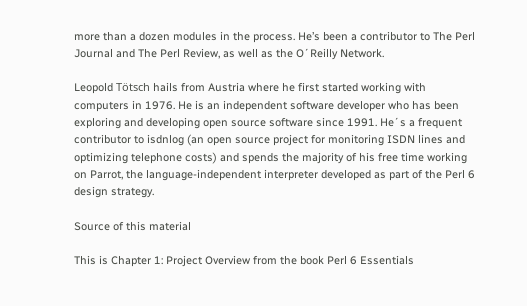more than a dozen modules in the process. He’s been a contributor to The Perl Journal and The Perl Review, as well as the O´Reilly Network.

Leopold Tötsch hails from Austria where he first started working with computers in 1976. He is an independent software developer who has been exploring and developing open source software since 1991. He´s a frequent contributor to isdnlog (an open source project for monitoring ISDN lines and optimizing telephone costs) and spends the majority of his free time working on Parrot, the language-independent interpreter developed as part of the Perl 6 design strategy.

Source of this material

This is Chapter 1: Project Overview from the book Perl 6 Essentials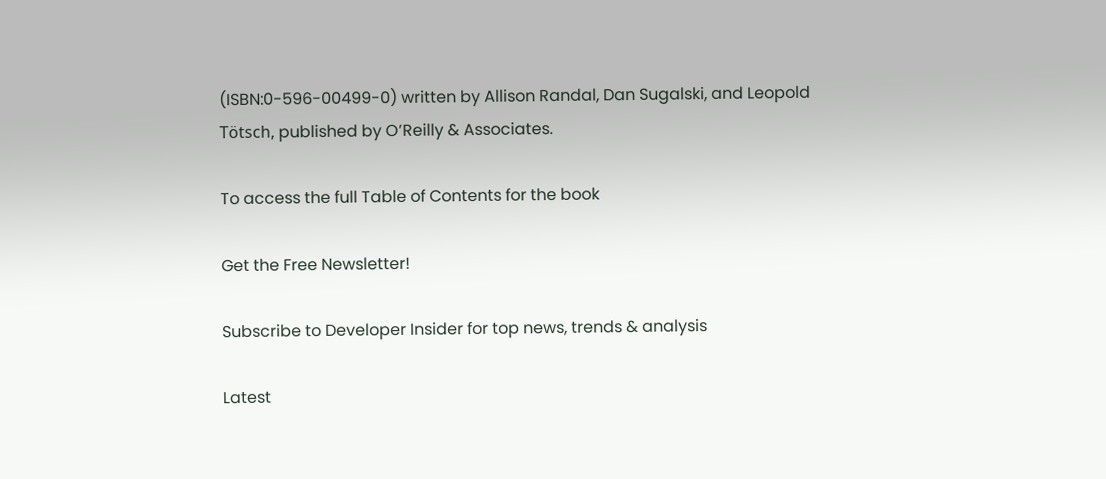(ISBN:0-596-00499-0) written by Allison Randal, Dan Sugalski, and Leopold Tötsch, published by O’Reilly & Associates.

To access the full Table of Contents for the book

Get the Free Newsletter!

Subscribe to Developer Insider for top news, trends & analysis

Latest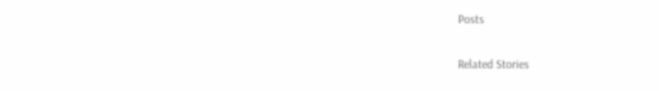Posts

Related Stories